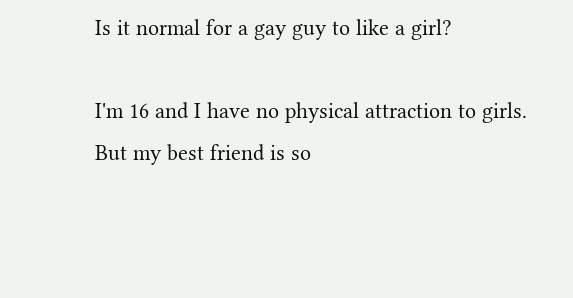Is it normal for a gay guy to like a girl?

I'm 16 and I have no physical attraction to girls. But my best friend is so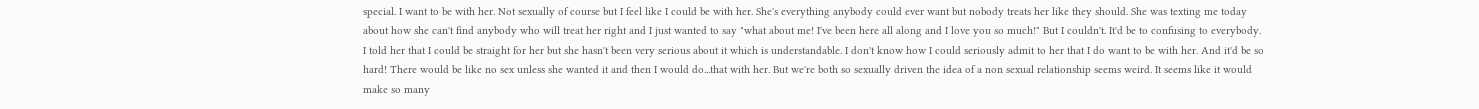special. I want to be with her. Not sexually of course but I feel like I could be with her. She's everything anybody could ever want but nobody treats her like they should. She was texting me today about how she can't find anybody who will treat her right and I just wanted to say "what about me! I've been here all along and I love you so much!" But I couldn't. It'd be to confusing to everybody. I told her that I could be straight for her but she hasn't been very serious about it which is understandable. I don't know how I could seriously admit to her that I do want to be with her. And it'd be so hard! There would be like no sex unless she wanted it and then I would do...that with her. But we're both so sexually driven the idea of a non sexual relationship seems weird. It seems like it would make so many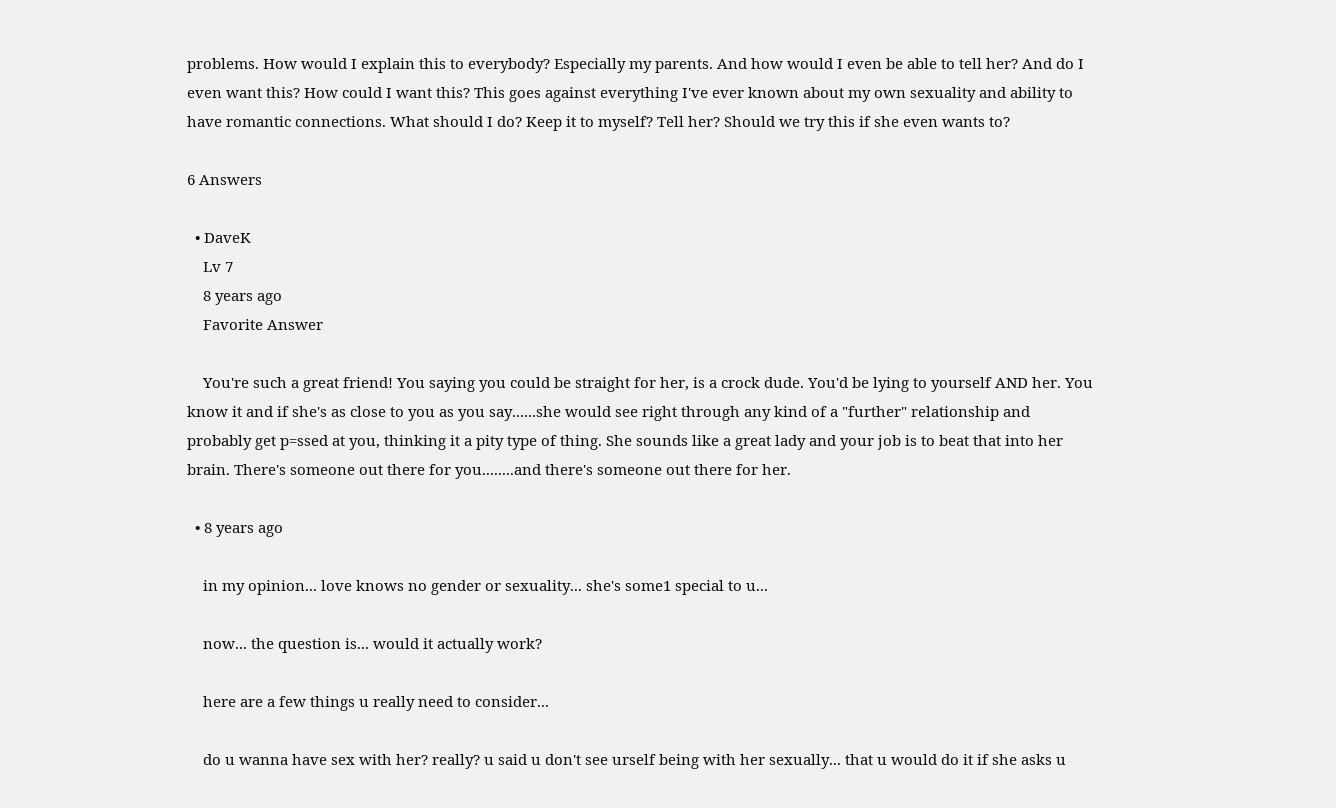problems. How would I explain this to everybody? Especially my parents. And how would I even be able to tell her? And do I even want this? How could I want this? This goes against everything I've ever known about my own sexuality and ability to have romantic connections. What should I do? Keep it to myself? Tell her? Should we try this if she even wants to?

6 Answers

  • DaveK
    Lv 7
    8 years ago
    Favorite Answer

    You're such a great friend! You saying you could be straight for her, is a crock dude. You'd be lying to yourself AND her. You know it and if she's as close to you as you say......she would see right through any kind of a "further" relationship and probably get p=ssed at you, thinking it a pity type of thing. She sounds like a great lady and your job is to beat that into her brain. There's someone out there for you........and there's someone out there for her.

  • 8 years ago

    in my opinion... love knows no gender or sexuality... she's some1 special to u...

    now... the question is... would it actually work?

    here are a few things u really need to consider...

    do u wanna have sex with her? really? u said u don't see urself being with her sexually... that u would do it if she asks u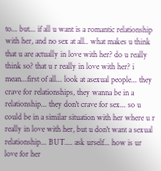to... but... if all u want is a romantic relationship with her, and no sex at all.. what makes u think that u are actually in love with her? do u really think so? that u r really in love with her? i mean...first of all... look at asexual people... they crave for relationships, they wanna be in a relationship... they don't crave for sex... so u could be in a similar situation with her where u r really in love with her, but u don't want a sexual relationship... BUT.... ask urself... how is ur love for her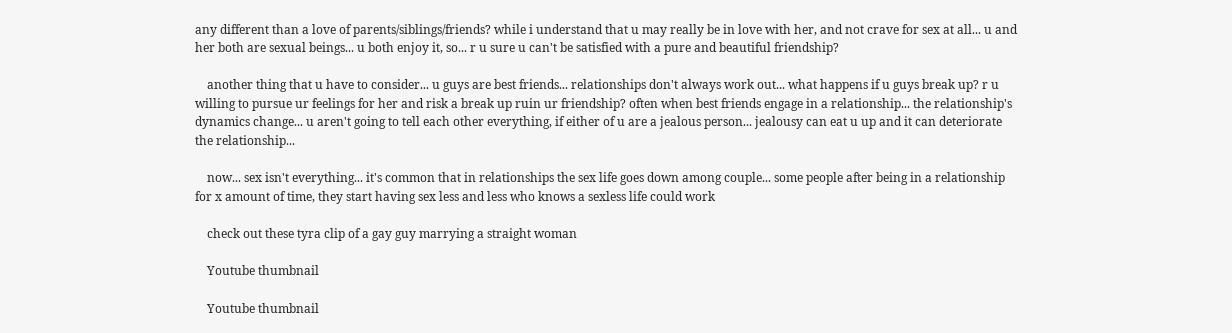any different than a love of parents/siblings/friends? while i understand that u may really be in love with her, and not crave for sex at all... u and her both are sexual beings... u both enjoy it, so... r u sure u can't be satisfied with a pure and beautiful friendship?

    another thing that u have to consider... u guys are best friends... relationships don't always work out... what happens if u guys break up? r u willing to pursue ur feelings for her and risk a break up ruin ur friendship? often when best friends engage in a relationship... the relationship's dynamics change... u aren't going to tell each other everything, if either of u are a jealous person... jealousy can eat u up and it can deteriorate the relationship...

    now... sex isn't everything... it's common that in relationships the sex life goes down among couple... some people after being in a relationship for x amount of time, they start having sex less and less who knows a sexless life could work

    check out these tyra clip of a gay guy marrying a straight woman

    Youtube thumbnail

    Youtube thumbnail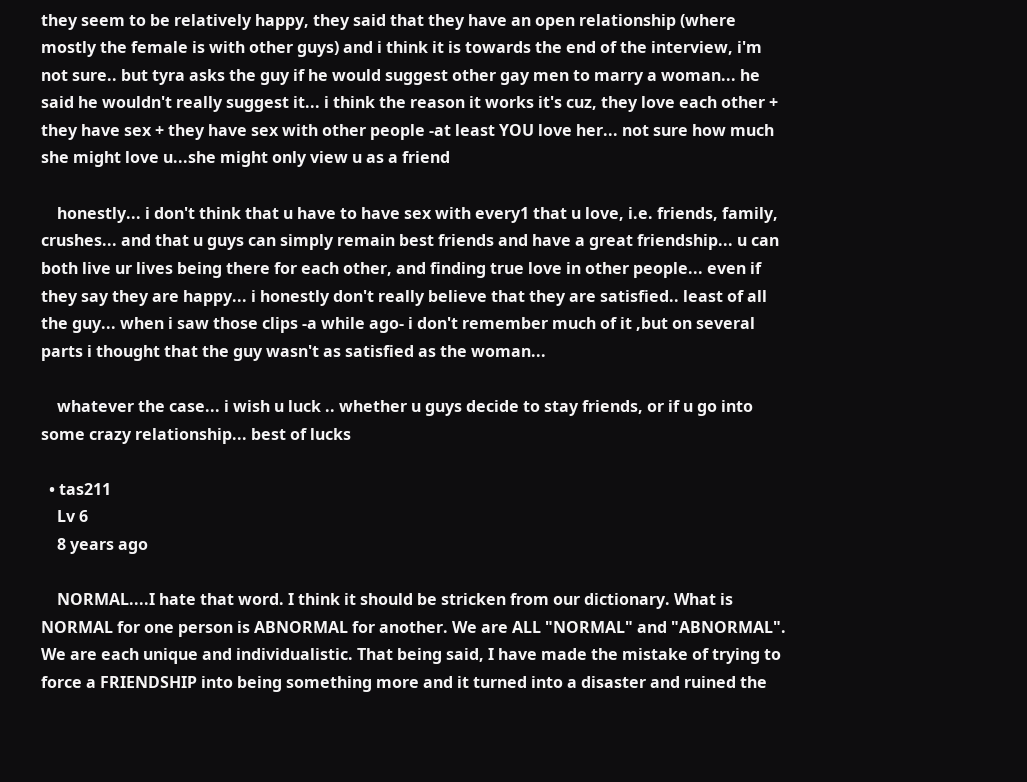they seem to be relatively happy, they said that they have an open relationship (where mostly the female is with other guys) and i think it is towards the end of the interview, i'm not sure.. but tyra asks the guy if he would suggest other gay men to marry a woman... he said he wouldn't really suggest it... i think the reason it works it's cuz, they love each other + they have sex + they have sex with other people -at least YOU love her... not sure how much she might love u...she might only view u as a friend

    honestly... i don't think that u have to have sex with every1 that u love, i.e. friends, family, crushes... and that u guys can simply remain best friends and have a great friendship... u can both live ur lives being there for each other, and finding true love in other people... even if they say they are happy... i honestly don't really believe that they are satisfied.. least of all the guy... when i saw those clips -a while ago- i don't remember much of it ,but on several parts i thought that the guy wasn't as satisfied as the woman...

    whatever the case... i wish u luck .. whether u guys decide to stay friends, or if u go into some crazy relationship... best of lucks

  • tas211
    Lv 6
    8 years ago

    NORMAL....I hate that word. I think it should be stricken from our dictionary. What is NORMAL for one person is ABNORMAL for another. We are ALL "NORMAL" and "ABNORMAL". We are each unique and individualistic. That being said, I have made the mistake of trying to force a FRIENDSHIP into being something more and it turned into a disaster and ruined the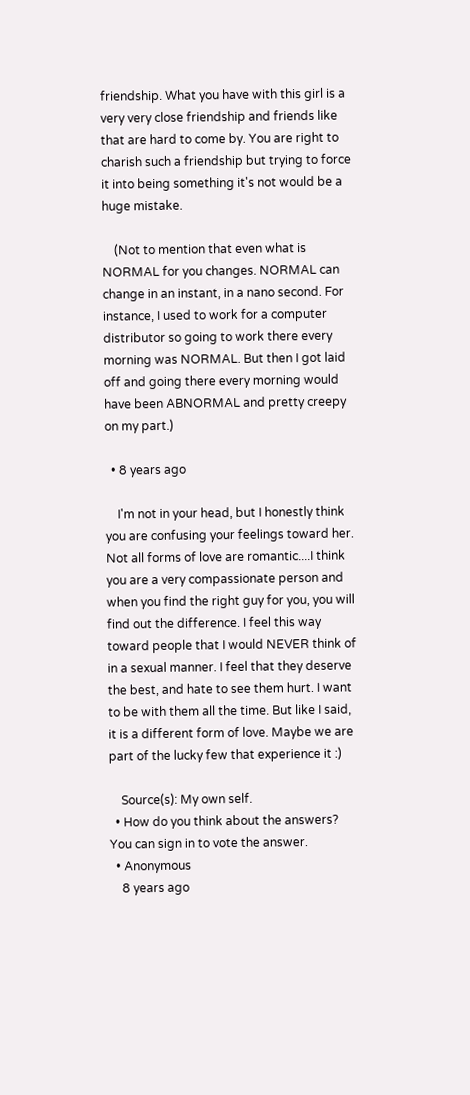friendship. What you have with this girl is a very very close friendship and friends like that are hard to come by. You are right to charish such a friendship but trying to force it into being something it's not would be a huge mistake.

    (Not to mention that even what is NORMAL for you changes. NORMAL can change in an instant, in a nano second. For instance, I used to work for a computer distributor so going to work there every morning was NORMAL. But then I got laid off and going there every morning would have been ABNORMAL and pretty creepy on my part.)

  • 8 years ago

    I'm not in your head, but I honestly think you are confusing your feelings toward her. Not all forms of love are romantic....I think you are a very compassionate person and when you find the right guy for you, you will find out the difference. I feel this way toward people that I would NEVER think of in a sexual manner. I feel that they deserve the best, and hate to see them hurt. I want to be with them all the time. But like I said, it is a different form of love. Maybe we are part of the lucky few that experience it :)

    Source(s): My own self.
  • How do you think about the answers? You can sign in to vote the answer.
  • Anonymous
    8 years ago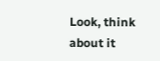Look, think about it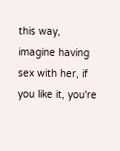this way, imagine having sex with her, if you like it, you're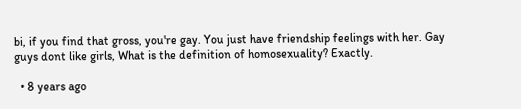bi, if you find that gross, you're gay. You just have friendship feelings with her. Gay guys dont like girls, What is the definition of homosexuality? Exactly.

  • 8 years ago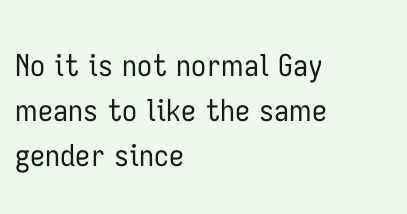No it is not normal Gay means to like the same gender since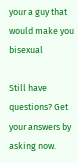your a guy that would make you bisexual

Still have questions? Get your answers by asking now.